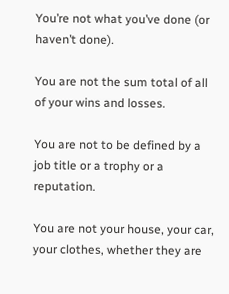You’re not what you’ve done (or haven’t done).

You are not the sum total of all of your wins and losses.

You are not to be defined by a job title or a trophy or a reputation.

You are not your house, your car, your clothes, whether they are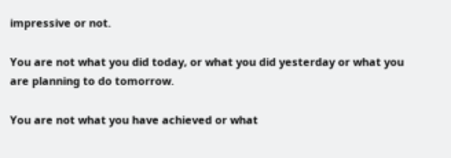impressive or not.

You are not what you did today, or what you did yesterday or what you are planning to do tomorrow.

You are not what you have achieved or what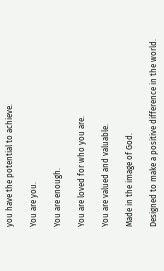you have the potential to achieve.

You are you.

You are enough.

You are loved for who you are.

You are valued and valuable.

Made in the image of God.

Designed to make a positive difference in the world.